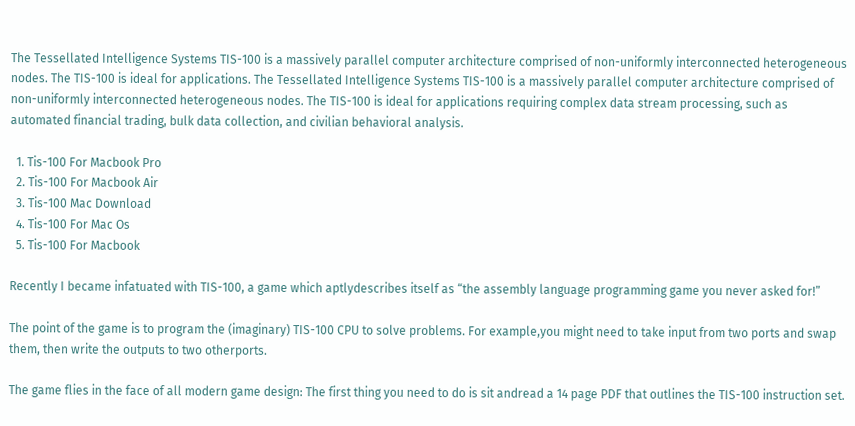The Tessellated Intelligence Systems TIS-100 is a massively parallel computer architecture comprised of non-uniformly interconnected heterogeneous nodes. The TIS-100 is ideal for applications. The Tessellated Intelligence Systems TIS-100 is a massively parallel computer architecture comprised of non-uniformly interconnected heterogeneous nodes. The TIS-100 is ideal for applications requiring complex data stream processing, such as automated financial trading, bulk data collection, and civilian behavioral analysis.

  1. Tis-100 For Macbook Pro
  2. Tis-100 For Macbook Air
  3. Tis-100 Mac Download
  4. Tis-100 For Mac Os
  5. Tis-100 For Macbook

Recently I became infatuated with TIS-100, a game which aptlydescribes itself as “the assembly language programming game you never asked for!”

The point of the game is to program the (imaginary) TIS-100 CPU to solve problems. For example,you might need to take input from two ports and swap them, then write the outputs to two otherports.

The game flies in the face of all modern game design: The first thing you need to do is sit andread a 14 page PDF that outlines the TIS-100 instruction set.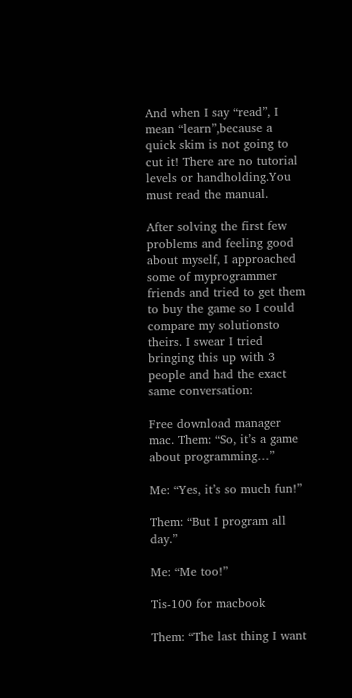And when I say “read”, I mean “learn”,because a quick skim is not going to cut it! There are no tutorial levels or handholding.You must read the manual.

After solving the first few problems and feeling good about myself, I approached some of myprogrammer friends and tried to get them to buy the game so I could compare my solutionsto theirs. I swear I tried bringing this up with 3 people and had the exact same conversation:

Free download manager mac. Them: “So, it’s a game about programming…”

Me: “Yes, it’s so much fun!”

Them: “But I program all day.”

Me: “Me too!”

Tis-100 for macbook

Them: “The last thing I want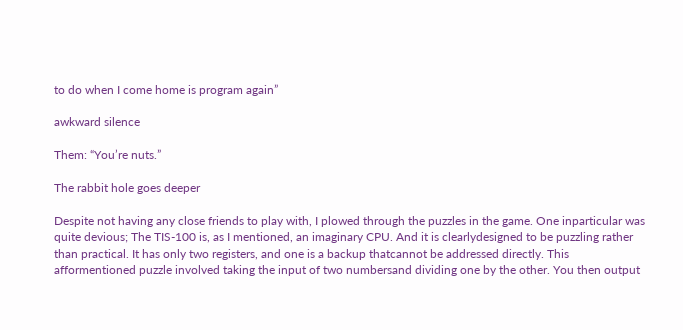to do when I come home is program again”

awkward silence

Them: “You’re nuts.”

The rabbit hole goes deeper

Despite not having any close friends to play with, I plowed through the puzzles in the game. One inparticular was quite devious; The TIS-100 is, as I mentioned, an imaginary CPU. And it is clearlydesigned to be puzzling rather than practical. It has only two registers, and one is a backup thatcannot be addressed directly. This afformentioned puzzle involved taking the input of two numbersand dividing one by the other. You then output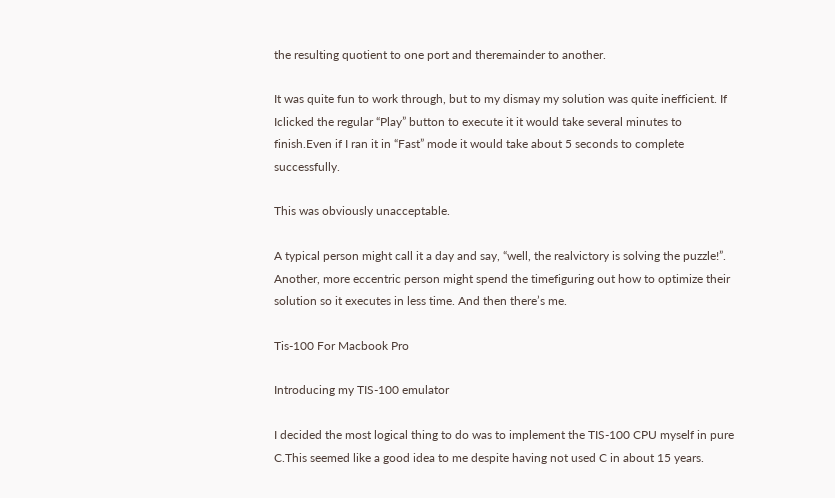the resulting quotient to one port and theremainder to another.

It was quite fun to work through, but to my dismay my solution was quite inefficient. If Iclicked the regular “Play” button to execute it it would take several minutes to finish.Even if I ran it in “Fast” mode it would take about 5 seconds to complete successfully.

This was obviously unacceptable.

A typical person might call it a day and say, “well, the realvictory is solving the puzzle!”. Another, more eccentric person might spend the timefiguring out how to optimize their solution so it executes in less time. And then there’s me.

Tis-100 For Macbook Pro

Introducing my TIS-100 emulator

I decided the most logical thing to do was to implement the TIS-100 CPU myself in pure C.This seemed like a good idea to me despite having not used C in about 15 years.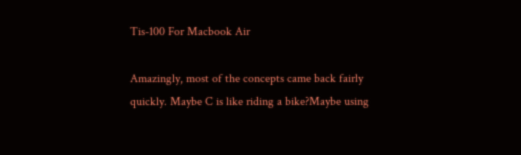Tis-100 For Macbook Air

Amazingly, most of the concepts came back fairly quickly. Maybe C is like riding a bike?Maybe using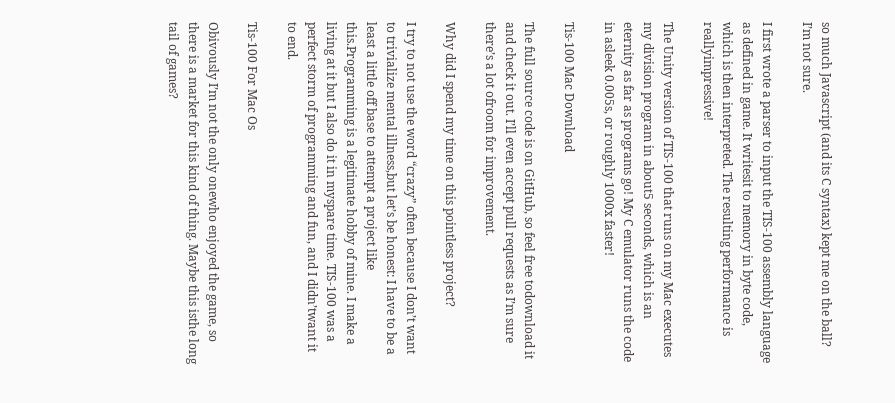so much Javascript (and its C syntax) kept me on the ball? I’m not sure.

I first wrote a parser to input the TIS-100 assembly language as defined in game. It writesit to memory in byte code, which is then interpreted. The resulting performance is reallyimpressive!

The Unity version of TIS-100 that runs on my Mac executes my division program in about5 seconds, which is an eternity as far as programs go! My C emulator runs the code in asleek 0.005s, or roughly 1000x faster!

Tis-100 Mac Download

The full source code is on GitHub, so feel free todownload it and check it out. I’ll even accept pull requests as I’m sure there’s a lot ofroom for improvement.

Why did I spend my time on this pointless project?

I try to not use the word “crazy” often because I don’t want to trivialize mental illness,but let’s be honest: I have to be a least a little off base to attempt a project like this.Programming is a legitimate hobby of mine. I make a living at it but I also do it in myspare time. TIS-100 was a perfect storm of programming and fun, and I didn’twant it to end.

Tis-100 For Mac Os

Obivously I’m not the only onewho enjoyed the game, so there is a market for this kind of thing. Maybe this isthe long tail of games?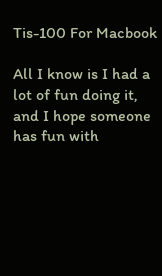Tis-100 For Macbook

All I know is I had a lot of fun doing it, and I hope someone has fun with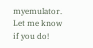myemulator. Let me know if you do!